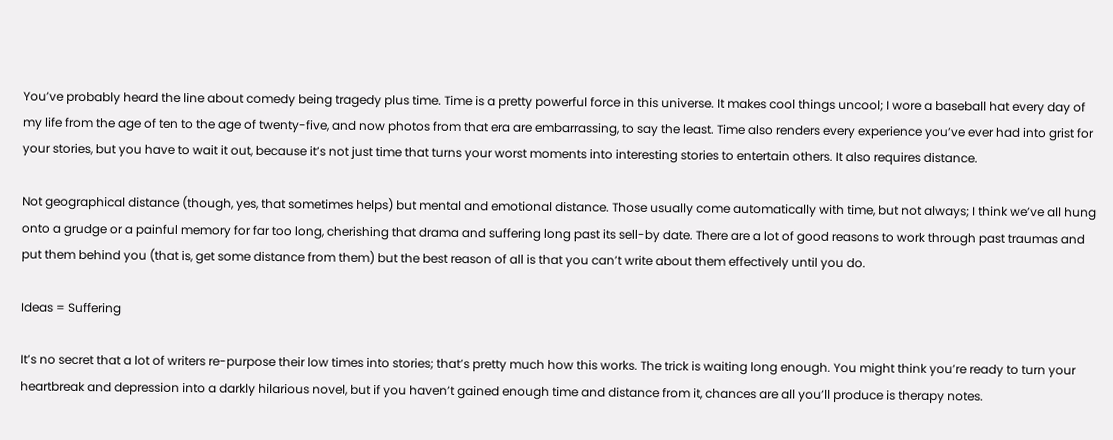You’ve probably heard the line about comedy being tragedy plus time. Time is a pretty powerful force in this universe. It makes cool things uncool; I wore a baseball hat every day of my life from the age of ten to the age of twenty-five, and now photos from that era are embarrassing, to say the least. Time also renders every experience you’ve ever had into grist for your stories, but you have to wait it out, because it’s not just time that turns your worst moments into interesting stories to entertain others. It also requires distance.

Not geographical distance (though, yes, that sometimes helps) but mental and emotional distance. Those usually come automatically with time, but not always; I think we’ve all hung onto a grudge or a painful memory for far too long, cherishing that drama and suffering long past its sell-by date. There are a lot of good reasons to work through past traumas and put them behind you (that is, get some distance from them) but the best reason of all is that you can’t write about them effectively until you do.

Ideas = Suffering

It’s no secret that a lot of writers re-purpose their low times into stories; that’s pretty much how this works. The trick is waiting long enough. You might think you’re ready to turn your heartbreak and depression into a darkly hilarious novel, but if you haven’t gained enough time and distance from it, chances are all you’ll produce is therapy notes.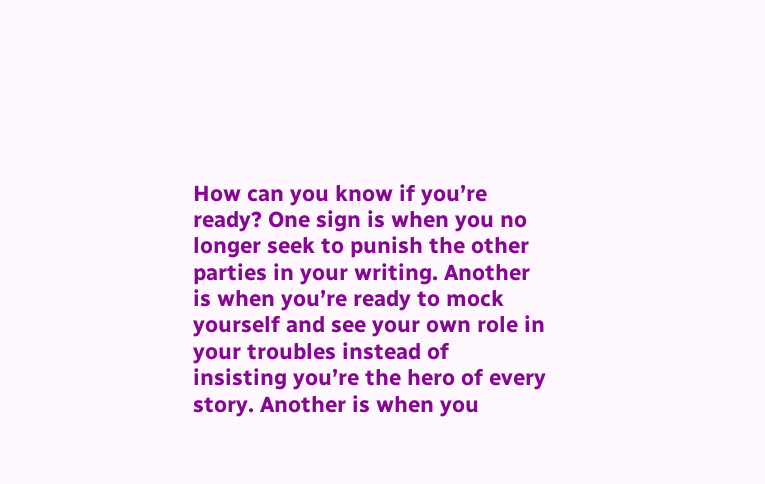How can you know if you’re ready? One sign is when you no longer seek to punish the other parties in your writing. Another is when you’re ready to mock yourself and see your own role in your troubles instead of insisting you’re the hero of every story. Another is when you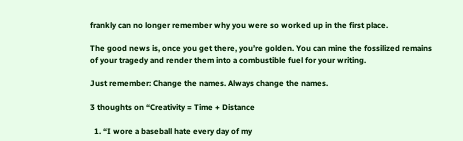frankly can no longer remember why you were so worked up in the first place.

The good news is, once you get there, you’re golden. You can mine the fossilized remains of your tragedy and render them into a combustible fuel for your writing.

Just remember: Change the names. Always change the names.

3 thoughts on “Creativity = Time + Distance

  1. “I wore a baseball hate every day of my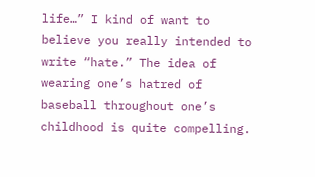life…” I kind of want to believe you really intended to write “hate.” The idea of wearing one’s hatred of baseball throughout one’s childhood is quite compelling.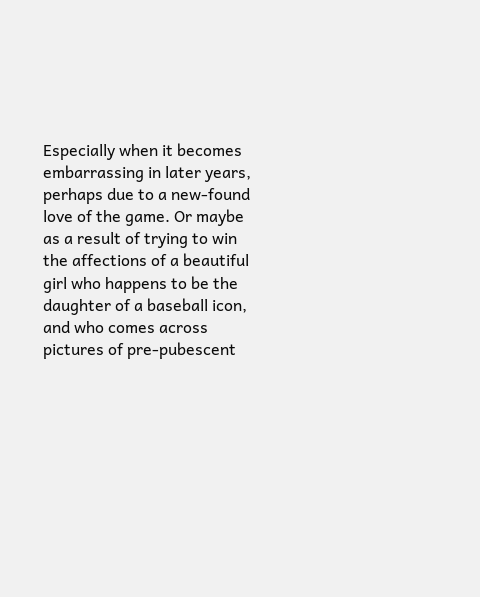Especially when it becomes embarrassing in later years, perhaps due to a new-found love of the game. Or maybe as a result of trying to win the affections of a beautiful girl who happens to be the daughter of a baseball icon, and who comes across pictures of pre-pubescent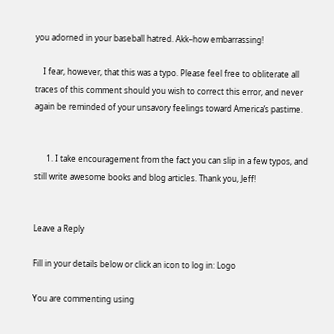you adorned in your baseball hatred. Akk–how embarrassing!

    I fear, however, that this was a typo. Please feel free to obliterate all traces of this comment should you wish to correct this error, and never again be reminded of your unsavory feelings toward America’s pastime.


      1. I take encouragement from the fact you can slip in a few typos, and still write awesome books and blog articles. Thank you, Jeff!


Leave a Reply

Fill in your details below or click an icon to log in: Logo

You are commenting using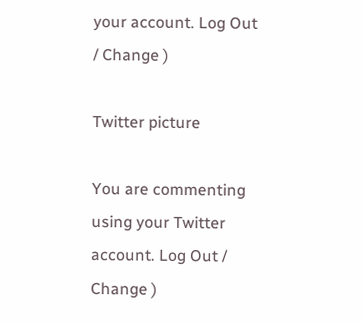your account. Log Out / Change )

Twitter picture

You are commenting using your Twitter account. Log Out / Change )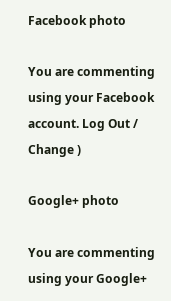Facebook photo

You are commenting using your Facebook account. Log Out / Change )

Google+ photo

You are commenting using your Google+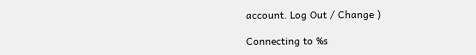account. Log Out / Change )

Connecting to %s